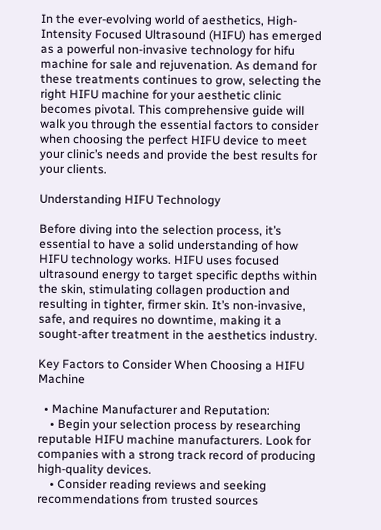In the ever-evolving world of aesthetics, High-Intensity Focused Ultrasound (HIFU) has emerged as a powerful non-invasive technology for hifu machine for sale and rejuvenation. As demand for these treatments continues to grow, selecting the right HIFU machine for your aesthetic clinic becomes pivotal. This comprehensive guide will walk you through the essential factors to consider when choosing the perfect HIFU device to meet your clinic’s needs and provide the best results for your clients.

Understanding HIFU Technology

Before diving into the selection process, it’s essential to have a solid understanding of how HIFU technology works. HIFU uses focused ultrasound energy to target specific depths within the skin, stimulating collagen production and resulting in tighter, firmer skin. It’s non-invasive, safe, and requires no downtime, making it a sought-after treatment in the aesthetics industry.

Key Factors to Consider When Choosing a HIFU Machine

  • Machine Manufacturer and Reputation:
    • Begin your selection process by researching reputable HIFU machine manufacturers. Look for companies with a strong track record of producing high-quality devices.
    • Consider reading reviews and seeking recommendations from trusted sources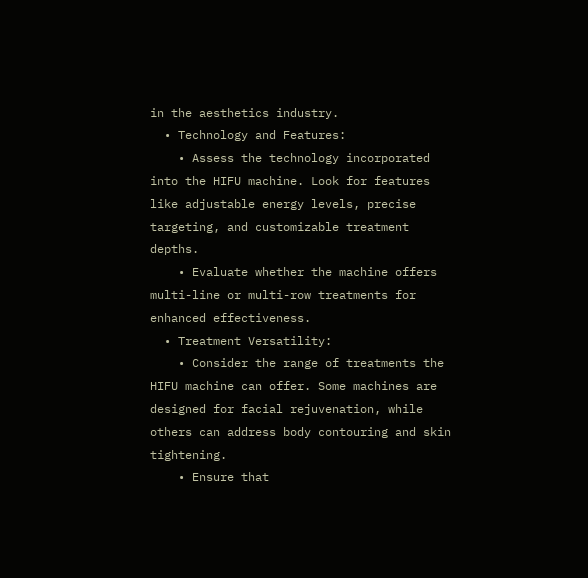in the aesthetics industry.
  • Technology and Features:
    • Assess the technology incorporated into the HIFU machine. Look for features like adjustable energy levels, precise targeting, and customizable treatment depths.
    • Evaluate whether the machine offers multi-line or multi-row treatments for enhanced effectiveness.
  • Treatment Versatility:
    • Consider the range of treatments the HIFU machine can offer. Some machines are designed for facial rejuvenation, while others can address body contouring and skin tightening.
    • Ensure that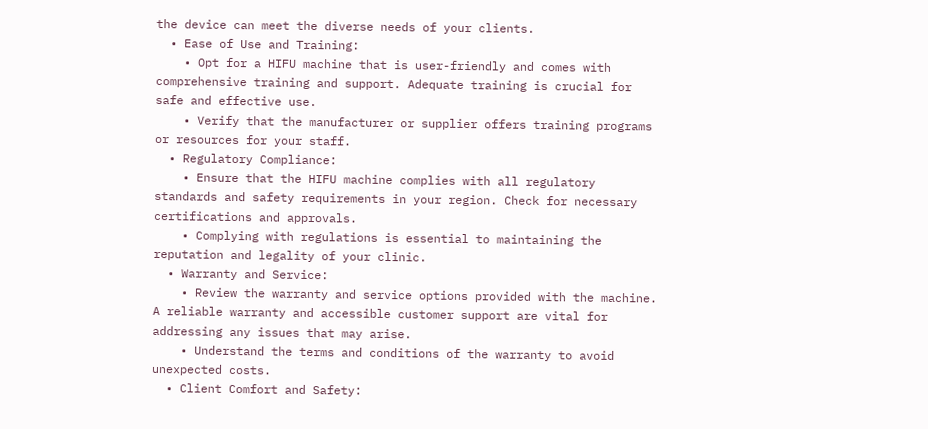the device can meet the diverse needs of your clients.
  • Ease of Use and Training:
    • Opt for a HIFU machine that is user-friendly and comes with comprehensive training and support. Adequate training is crucial for safe and effective use.
    • Verify that the manufacturer or supplier offers training programs or resources for your staff.
  • Regulatory Compliance:
    • Ensure that the HIFU machine complies with all regulatory standards and safety requirements in your region. Check for necessary certifications and approvals.
    • Complying with regulations is essential to maintaining the reputation and legality of your clinic.
  • Warranty and Service:
    • Review the warranty and service options provided with the machine. A reliable warranty and accessible customer support are vital for addressing any issues that may arise.
    • Understand the terms and conditions of the warranty to avoid unexpected costs.
  • Client Comfort and Safety: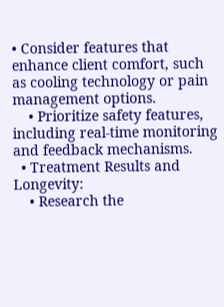• Consider features that enhance client comfort, such as cooling technology or pain management options.
    • Prioritize safety features, including real-time monitoring and feedback mechanisms.
  • Treatment Results and Longevity:
    • Research the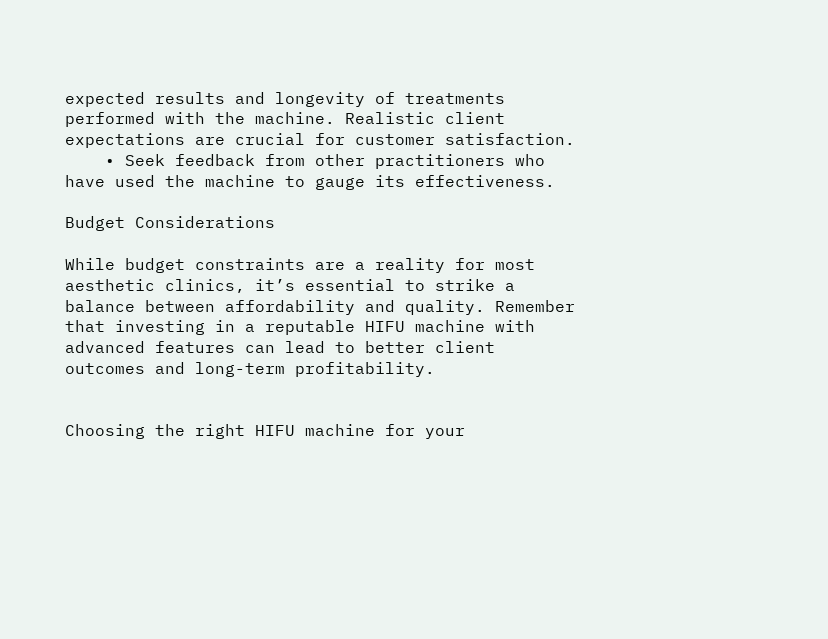expected results and longevity of treatments performed with the machine. Realistic client expectations are crucial for customer satisfaction.
    • Seek feedback from other practitioners who have used the machine to gauge its effectiveness.

Budget Considerations

While budget constraints are a reality for most aesthetic clinics, it’s essential to strike a balance between affordability and quality. Remember that investing in a reputable HIFU machine with advanced features can lead to better client outcomes and long-term profitability.


Choosing the right HIFU machine for your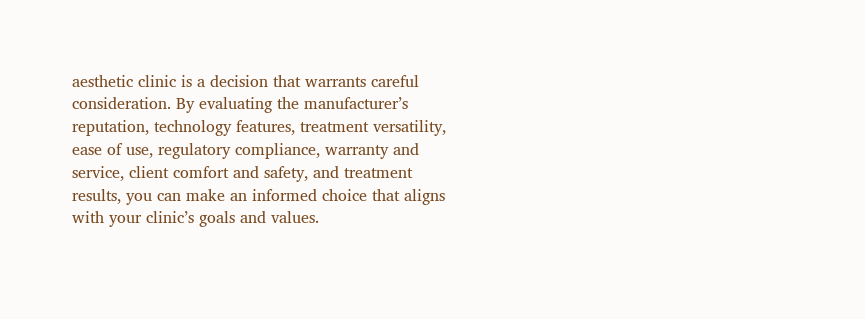aesthetic clinic is a decision that warrants careful consideration. By evaluating the manufacturer’s reputation, technology features, treatment versatility, ease of use, regulatory compliance, warranty and service, client comfort and safety, and treatment results, you can make an informed choice that aligns with your clinic’s goals and values.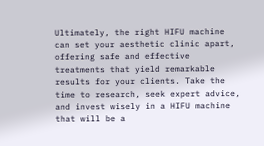Ultimately, the right HIFU machine can set your aesthetic clinic apart, offering safe and effective treatments that yield remarkable results for your clients. Take the time to research, seek expert advice, and invest wisely in a HIFU machine that will be a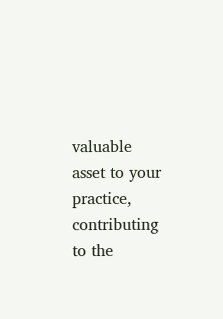valuable asset to your practice, contributing to the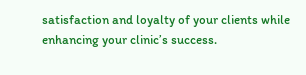satisfaction and loyalty of your clients while enhancing your clinic’s success.